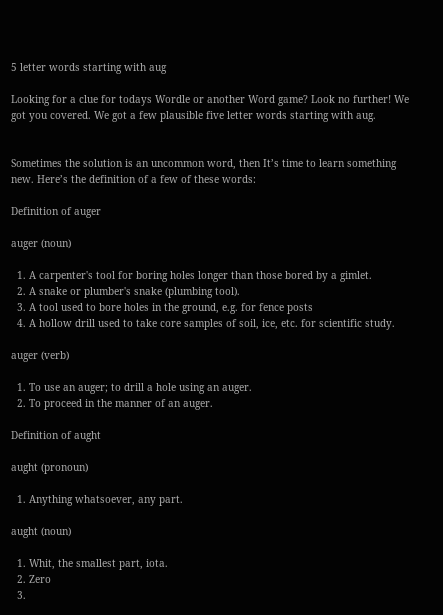5 letter words starting with aug

Looking for a clue for todays Wordle or another Word game? Look no further! We got you covered. We got a few plausible five letter words starting with aug.


Sometimes the solution is an uncommon word, then It’s time to learn something new. Here’s the definition of a few of these words:

Definition of auger

auger (noun)

  1. A carpenter's tool for boring holes longer than those bored by a gimlet.
  2. A snake or plumber's snake (plumbing tool).
  3. A tool used to bore holes in the ground, e.g. for fence posts
  4. A hollow drill used to take core samples of soil, ice, etc. for scientific study.

auger (verb)

  1. To use an auger; to drill a hole using an auger.
  2. To proceed in the manner of an auger.

Definition of aught

aught (pronoun)

  1. Anything whatsoever, any part.

aught (noun)

  1. Whit, the smallest part, iota.
  2. Zero
  3.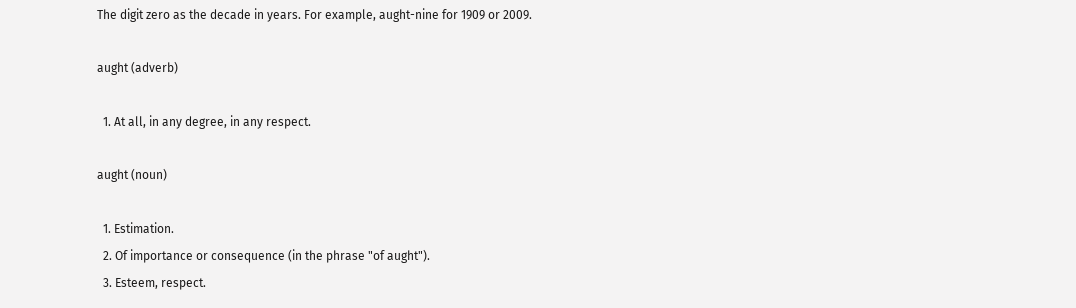The digit zero as the decade in years. For example, aught-nine for 1909 or 2009.

aught (adverb)

  1. At all, in any degree, in any respect.

aught (noun)

  1. Estimation.
  2. Of importance or consequence (in the phrase "of aught").
  3. Esteem, respect.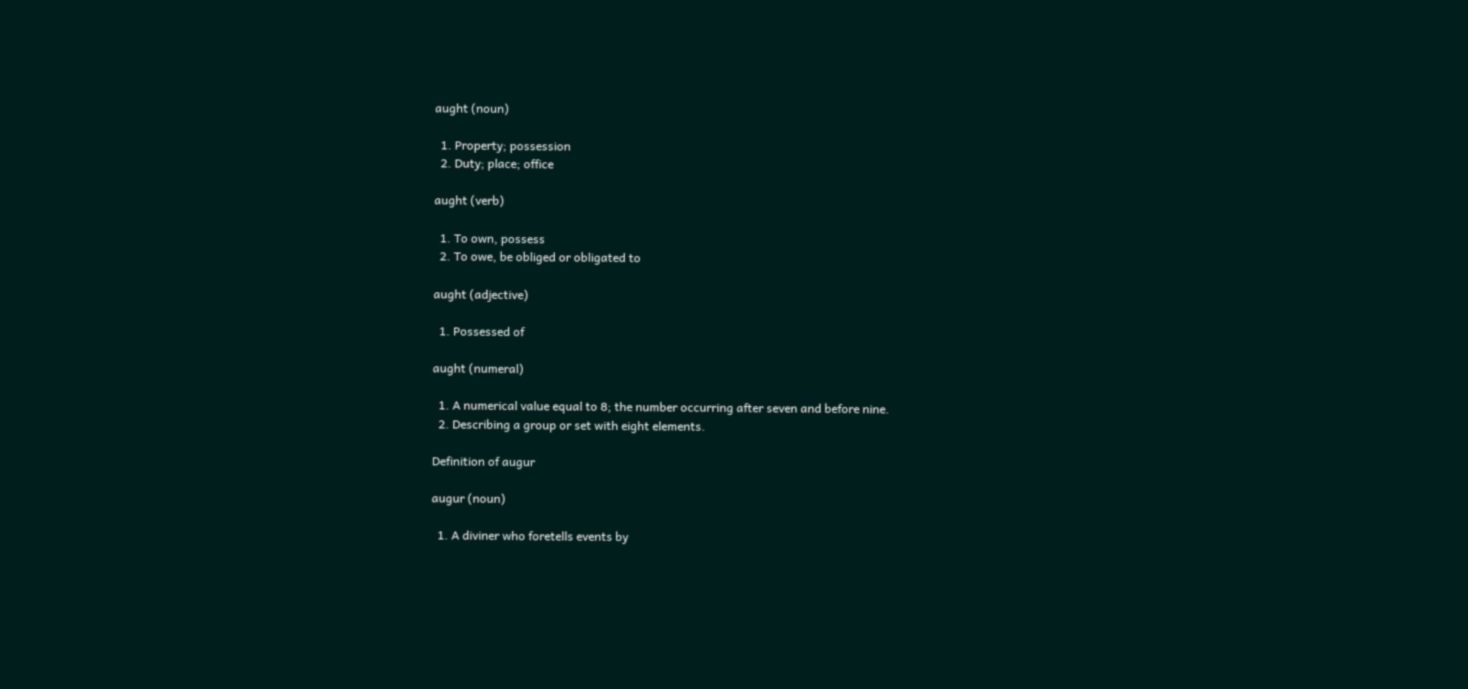aught (noun)

  1. Property; possession
  2. Duty; place; office

aught (verb)

  1. To own, possess
  2. To owe, be obliged or obligated to

aught (adjective)

  1. Possessed of

aught (numeral)

  1. A numerical value equal to 8; the number occurring after seven and before nine.
  2. Describing a group or set with eight elements.

Definition of augur

augur (noun)

  1. A diviner who foretells events by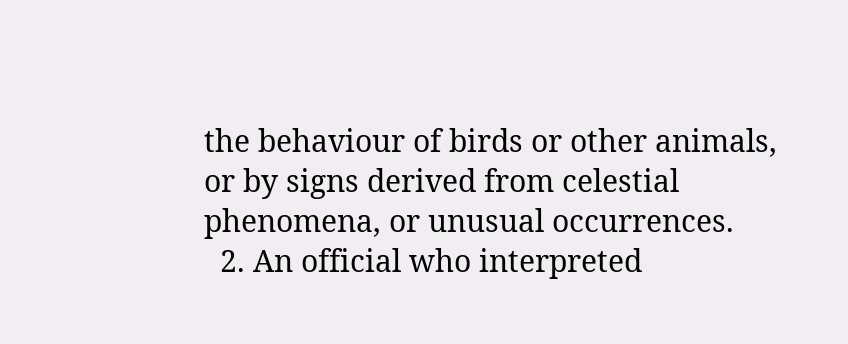the behaviour of birds or other animals, or by signs derived from celestial phenomena, or unusual occurrences.
  2. An official who interpreted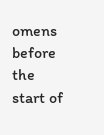omens before the start of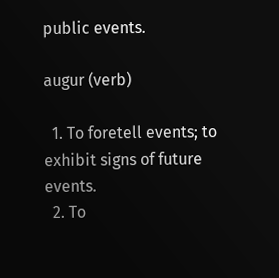public events.

augur (verb)

  1. To foretell events; to exhibit signs of future events.
  2. To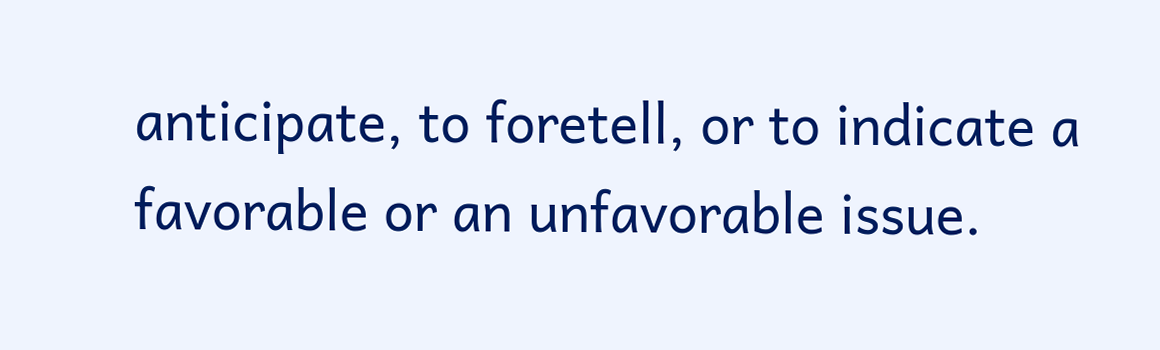anticipate, to foretell, or to indicate a favorable or an unfavorable issue.